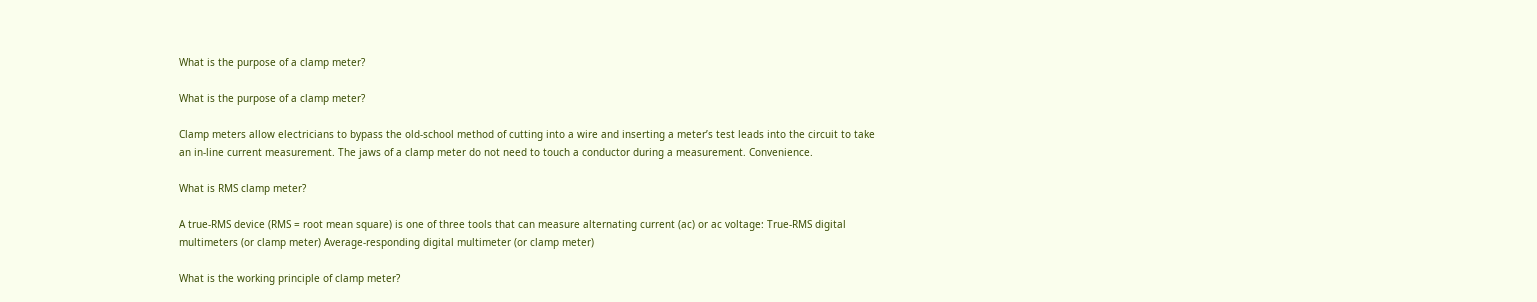What is the purpose of a clamp meter?

What is the purpose of a clamp meter?

Clamp meters allow electricians to bypass the old-school method of cutting into a wire and inserting a meter’s test leads into the circuit to take an in-line current measurement. The jaws of a clamp meter do not need to touch a conductor during a measurement. Convenience.

What is RMS clamp meter?

A true-RMS device (RMS = root mean square) is one of three tools that can measure alternating current (ac) or ac voltage: True-RMS digital multimeters (or clamp meter) Average-responding digital multimeter (or clamp meter)

What is the working principle of clamp meter?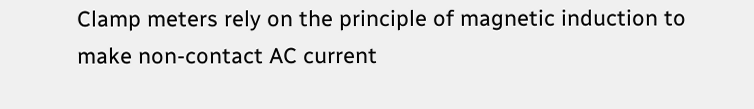Clamp meters rely on the principle of magnetic induction to make non-contact AC current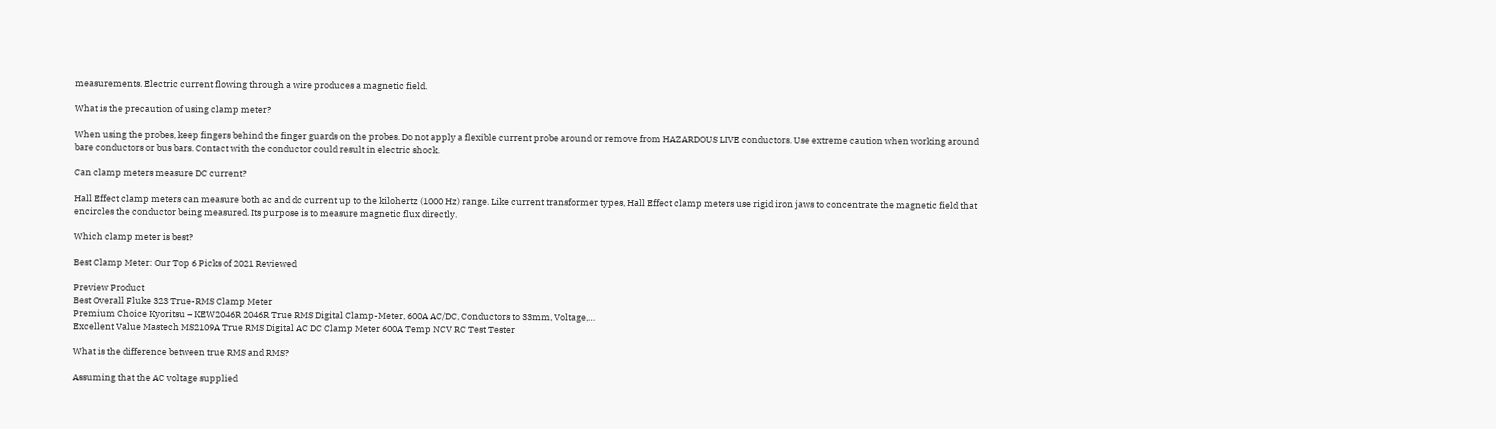measurements. Electric current flowing through a wire produces a magnetic field.

What is the precaution of using clamp meter?

When using the probes, keep fingers behind the finger guards on the probes. Do not apply a flexible current probe around or remove from HAZARDOUS LIVE conductors. Use extreme caution when working around bare conductors or bus bars. Contact with the conductor could result in electric shock.

Can clamp meters measure DC current?

Hall Effect clamp meters can measure both ac and dc current up to the kilohertz (1000 Hz) range. Like current transformer types, Hall Effect clamp meters use rigid iron jaws to concentrate the magnetic field that encircles the conductor being measured. Its purpose is to measure magnetic flux directly.

Which clamp meter is best?

Best Clamp Meter: Our Top 6 Picks of 2021 Reviewed

Preview Product
Best Overall Fluke 323 True-RMS Clamp Meter
Premium Choice Kyoritsu – KEW2046R 2046R True RMS Digital Clamp-Meter, 600A AC/DC, Conductors to 33mm, Voltage,…
Excellent Value Mastech MS2109A True RMS Digital AC DC Clamp Meter 600A Temp NCV RC Test Tester

What is the difference between true RMS and RMS?

Assuming that the AC voltage supplied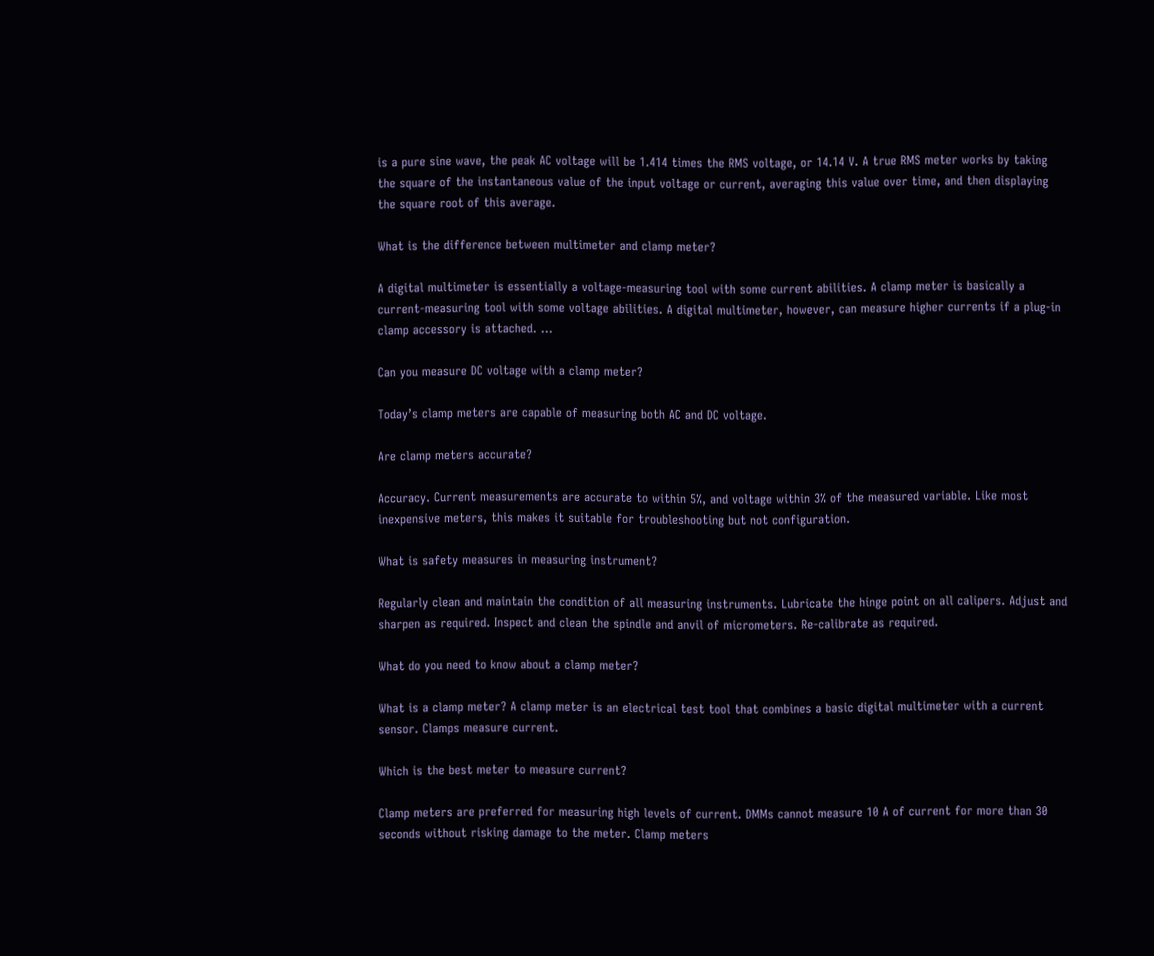is a pure sine wave, the peak AC voltage will be 1.414 times the RMS voltage, or 14.14 V. A true RMS meter works by taking the square of the instantaneous value of the input voltage or current, averaging this value over time, and then displaying the square root of this average.

What is the difference between multimeter and clamp meter?

A digital multimeter is essentially a voltage-measuring tool with some current abilities. A clamp meter is basically a current-measuring tool with some voltage abilities. A digital multimeter, however, can measure higher currents if a plug-in clamp accessory is attached. …

Can you measure DC voltage with a clamp meter?

Today’s clamp meters are capable of measuring both AC and DC voltage.

Are clamp meters accurate?

Accuracy. Current measurements are accurate to within 5%, and voltage within 3% of the measured variable. Like most inexpensive meters, this makes it suitable for troubleshooting but not configuration.

What is safety measures in measuring instrument?

Regularly clean and maintain the condition of all measuring instruments. Lubricate the hinge point on all calipers. Adjust and sharpen as required. Inspect and clean the spindle and anvil of micrometers. Re-calibrate as required.

What do you need to know about a clamp meter?

What is a clamp meter? A clamp meter is an electrical test tool that combines a basic digital multimeter with a current sensor. Clamps measure current.

Which is the best meter to measure current?

Clamp meters are preferred for measuring high levels of current. DMMs cannot measure 10 A of current for more than 30 seconds without risking damage to the meter. Clamp meters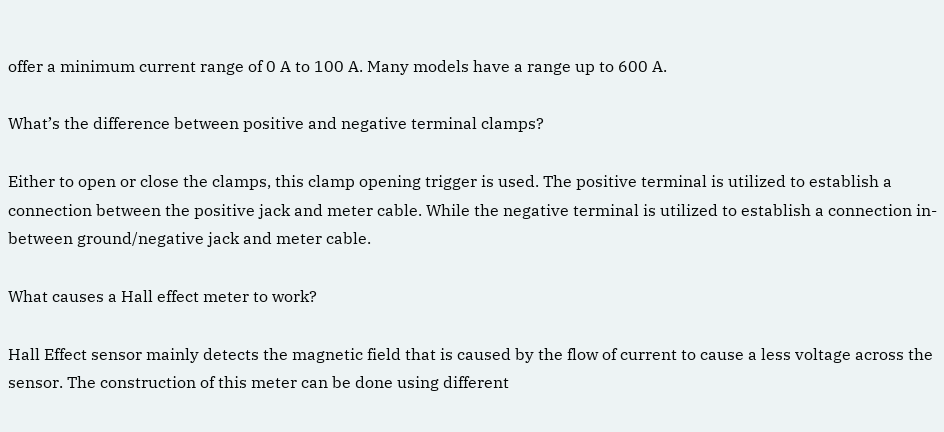offer a minimum current range of 0 A to 100 A. Many models have a range up to 600 A.

What’s the difference between positive and negative terminal clamps?

Either to open or close the clamps, this clamp opening trigger is used. The positive terminal is utilized to establish a connection between the positive jack and meter cable. While the negative terminal is utilized to establish a connection in-between ground/negative jack and meter cable.

What causes a Hall effect meter to work?

Hall Effect sensor mainly detects the magnetic field that is caused by the flow of current to cause a less voltage across the sensor. The construction of this meter can be done using different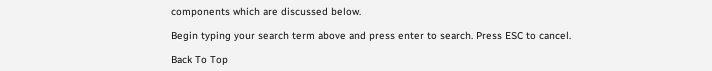components which are discussed below.

Begin typing your search term above and press enter to search. Press ESC to cancel.

Back To Top